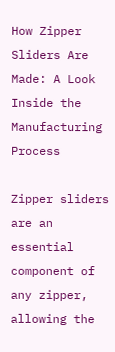How Zipper Sliders Are Made: A Look Inside the Manufacturing Process

Zipper sliders are an essential component of any zipper, allowing the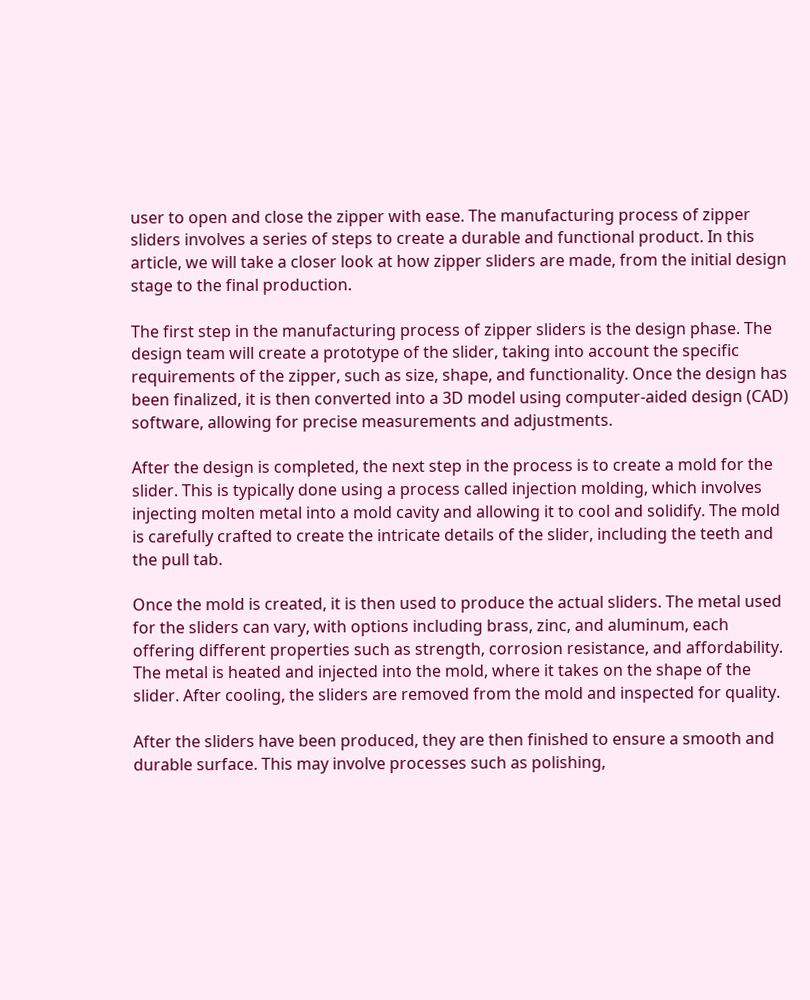user to open and close the zipper with ease. The manufacturing process of zipper sliders involves a series of steps to create a durable and functional product. In this article, we will take a closer look at how zipper sliders are made, from the initial design stage to the final production.

The first step in the manufacturing process of zipper sliders is the design phase. The design team will create a prototype of the slider, taking into account the specific requirements of the zipper, such as size, shape, and functionality. Once the design has been finalized, it is then converted into a 3D model using computer-aided design (CAD) software, allowing for precise measurements and adjustments.

After the design is completed, the next step in the process is to create a mold for the slider. This is typically done using a process called injection molding, which involves injecting molten metal into a mold cavity and allowing it to cool and solidify. The mold is carefully crafted to create the intricate details of the slider, including the teeth and the pull tab.

Once the mold is created, it is then used to produce the actual sliders. The metal used for the sliders can vary, with options including brass, zinc, and aluminum, each offering different properties such as strength, corrosion resistance, and affordability. The metal is heated and injected into the mold, where it takes on the shape of the slider. After cooling, the sliders are removed from the mold and inspected for quality.

After the sliders have been produced, they are then finished to ensure a smooth and durable surface. This may involve processes such as polishing,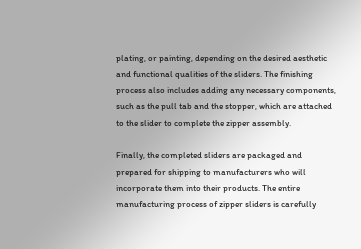plating, or painting, depending on the desired aesthetic and functional qualities of the sliders. The finishing process also includes adding any necessary components, such as the pull tab and the stopper, which are attached to the slider to complete the zipper assembly.

Finally, the completed sliders are packaged and prepared for shipping to manufacturers who will incorporate them into their products. The entire manufacturing process of zipper sliders is carefully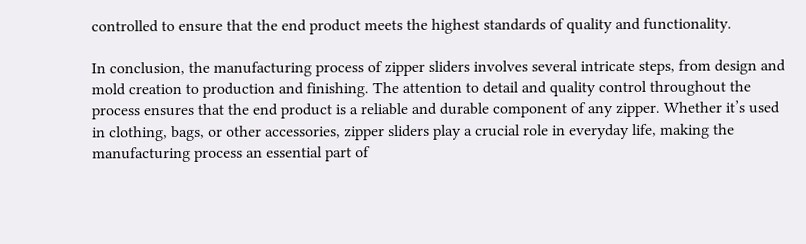controlled to ensure that the end product meets the highest standards of quality and functionality.

In conclusion, the manufacturing process of zipper sliders involves several intricate steps, from design and mold creation to production and finishing. The attention to detail and quality control throughout the process ensures that the end product is a reliable and durable component of any zipper. Whether it’s used in clothing, bags, or other accessories, zipper sliders play a crucial role in everyday life, making the manufacturing process an essential part of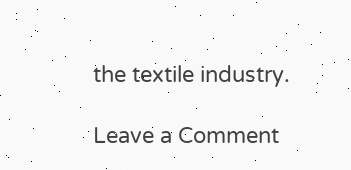the textile industry.

Leave a Comment